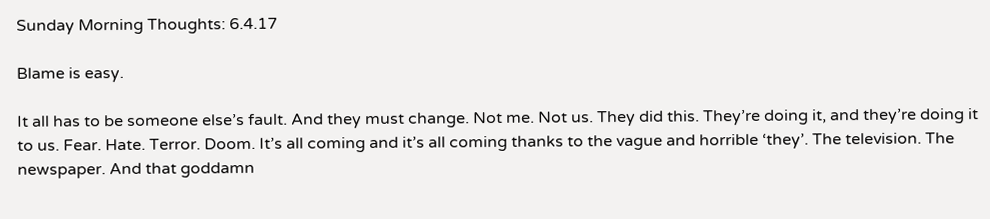Sunday Morning Thoughts: 6.4.17

Blame is easy.

It all has to be someone else’s fault. And they must change. Not me. Not us. They did this. They’re doing it, and they’re doing it to us. Fear. Hate. Terror. Doom. It’s all coming and it’s all coming thanks to the vague and horrible ‘they’. The television. The newspaper. And that goddamn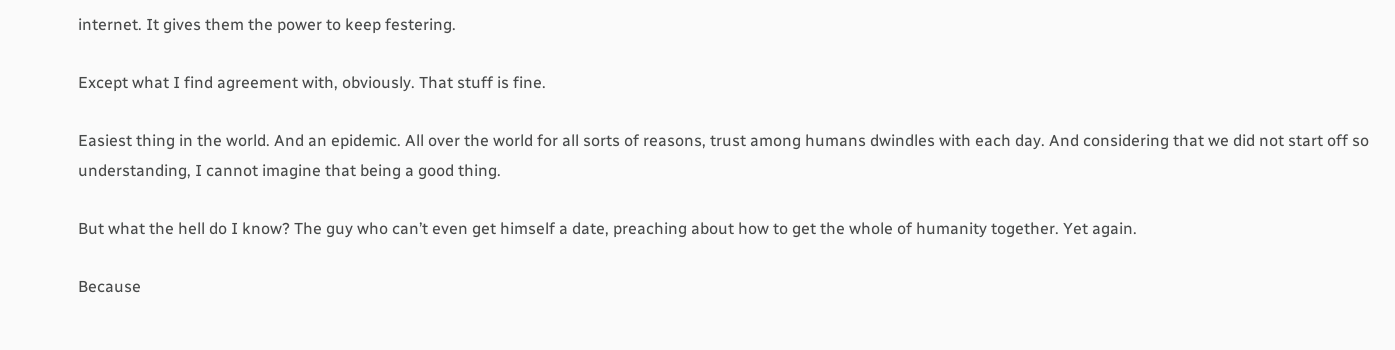internet. It gives them the power to keep festering.

Except what I find agreement with, obviously. That stuff is fine.

Easiest thing in the world. And an epidemic. All over the world for all sorts of reasons, trust among humans dwindles with each day. And considering that we did not start off so understanding, I cannot imagine that being a good thing.

But what the hell do I know? The guy who can’t even get himself a date, preaching about how to get the whole of humanity together. Yet again.

Because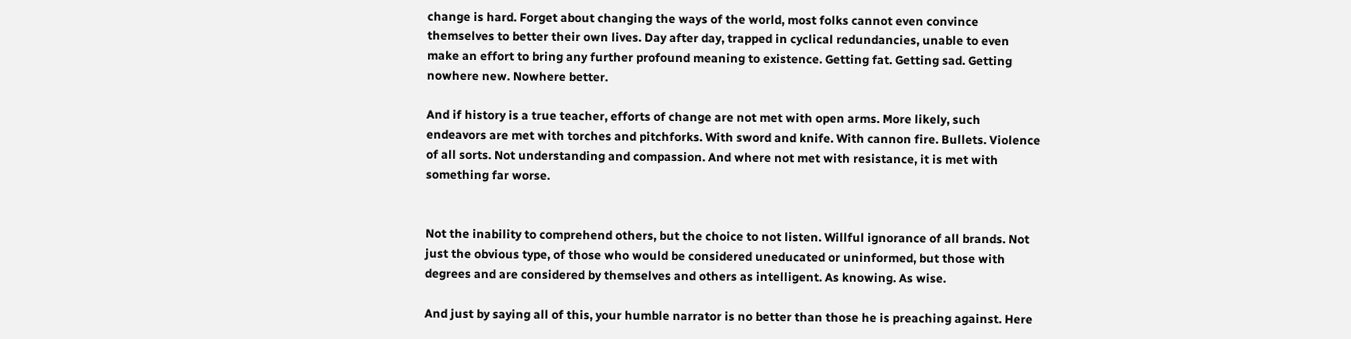change is hard. Forget about changing the ways of the world, most folks cannot even convince themselves to better their own lives. Day after day, trapped in cyclical redundancies, unable to even make an effort to bring any further profound meaning to existence. Getting fat. Getting sad. Getting nowhere new. Nowhere better.

And if history is a true teacher, efforts of change are not met with open arms. More likely, such endeavors are met with torches and pitchforks. With sword and knife. With cannon fire. Bullets. Violence of all sorts. Not understanding and compassion. And where not met with resistance, it is met with something far worse.


Not the inability to comprehend others, but the choice to not listen. Willful ignorance of all brands. Not just the obvious type, of those who would be considered uneducated or uninformed, but those with degrees and are considered by themselves and others as intelligent. As knowing. As wise.

And just by saying all of this, your humble narrator is no better than those he is preaching against. Here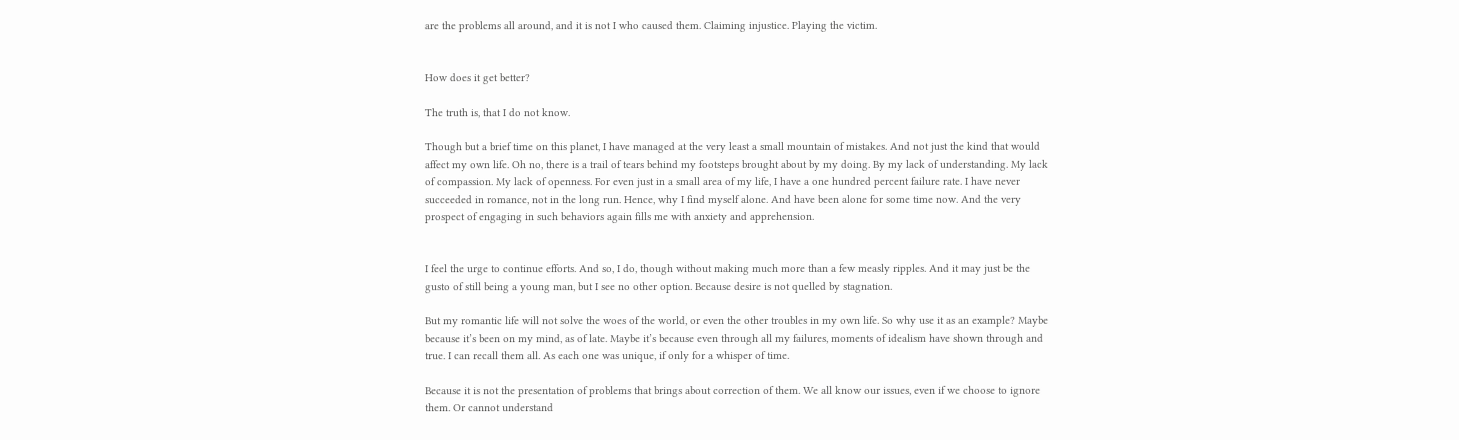are the problems all around, and it is not I who caused them. Claiming injustice. Playing the victim.


How does it get better?

The truth is, that I do not know.

Though but a brief time on this planet, I have managed at the very least a small mountain of mistakes. And not just the kind that would affect my own life. Oh no, there is a trail of tears behind my footsteps brought about by my doing. By my lack of understanding. My lack of compassion. My lack of openness. For even just in a small area of my life, I have a one hundred percent failure rate. I have never succeeded in romance, not in the long run. Hence, why I find myself alone. And have been alone for some time now. And the very prospect of engaging in such behaviors again fills me with anxiety and apprehension.


I feel the urge to continue efforts. And so, I do, though without making much more than a few measly ripples. And it may just be the gusto of still being a young man, but I see no other option. Because desire is not quelled by stagnation.

But my romantic life will not solve the woes of the world, or even the other troubles in my own life. So why use it as an example? Maybe because it’s been on my mind, as of late. Maybe it’s because even through all my failures, moments of idealism have shown through and true. I can recall them all. As each one was unique, if only for a whisper of time.

Because it is not the presentation of problems that brings about correction of them. We all know our issues, even if we choose to ignore them. Or cannot understand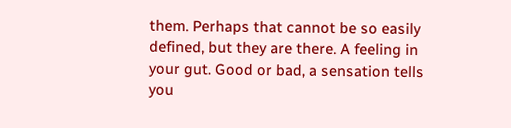them. Perhaps that cannot be so easily defined, but they are there. A feeling in your gut. Good or bad, a sensation tells you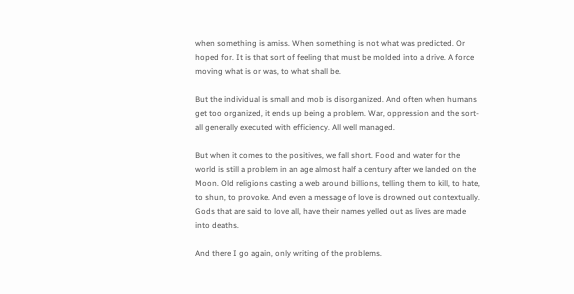when something is amiss. When something is not what was predicted. Or hoped for. It is that sort of feeling that must be molded into a drive. A force moving what is or was, to what shall be.

But the individual is small and mob is disorganized. And often when humans get too organized, it ends up being a problem. War, oppression and the sort- all generally executed with efficiency. All well managed.

But when it comes to the positives, we fall short. Food and water for the world is still a problem in an age almost half a century after we landed on the Moon. Old religions casting a web around billions, telling them to kill, to hate, to shun, to provoke. And even a message of love is drowned out contextually. Gods that are said to love all, have their names yelled out as lives are made into deaths.

And there I go again, only writing of the problems.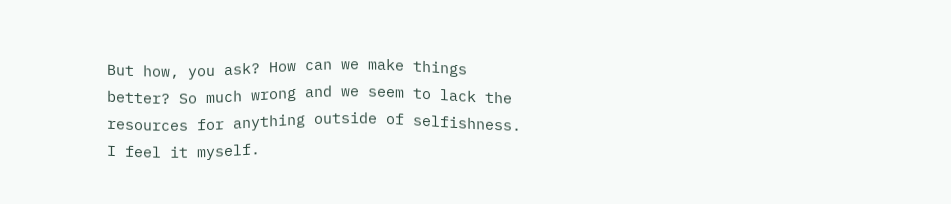But how, you ask? How can we make things better? So much wrong and we seem to lack the resources for anything outside of selfishness. I feel it myself.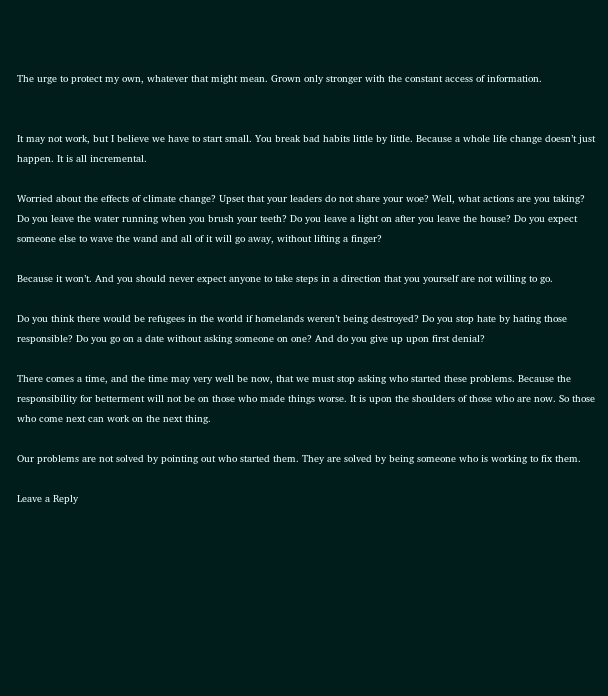The urge to protect my own, whatever that might mean. Grown only stronger with the constant access of information.


It may not work, but I believe we have to start small. You break bad habits little by little. Because a whole life change doesn’t just happen. It is all incremental.

Worried about the effects of climate change? Upset that your leaders do not share your woe? Well, what actions are you taking? Do you leave the water running when you brush your teeth? Do you leave a light on after you leave the house? Do you expect someone else to wave the wand and all of it will go away, without lifting a finger?

Because it won’t. And you should never expect anyone to take steps in a direction that you yourself are not willing to go.

Do you think there would be refugees in the world if homelands weren’t being destroyed? Do you stop hate by hating those responsible? Do you go on a date without asking someone on one? And do you give up upon first denial?

There comes a time, and the time may very well be now, that we must stop asking who started these problems. Because the responsibility for betterment will not be on those who made things worse. It is upon the shoulders of those who are now. So those who come next can work on the next thing.

Our problems are not solved by pointing out who started them. They are solved by being someone who is working to fix them.

Leave a Reply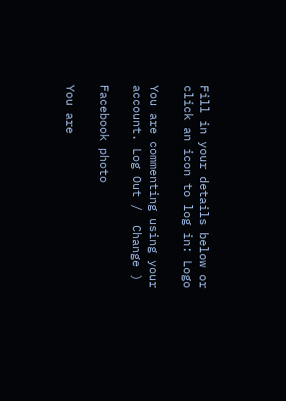Fill in your details below or click an icon to log in: Logo

You are commenting using your account. Log Out /  Change )

Facebook photo

You are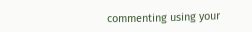commenting using your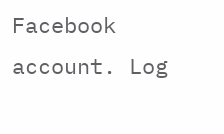Facebook account. Log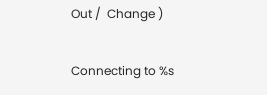Out /  Change )

Connecting to %s